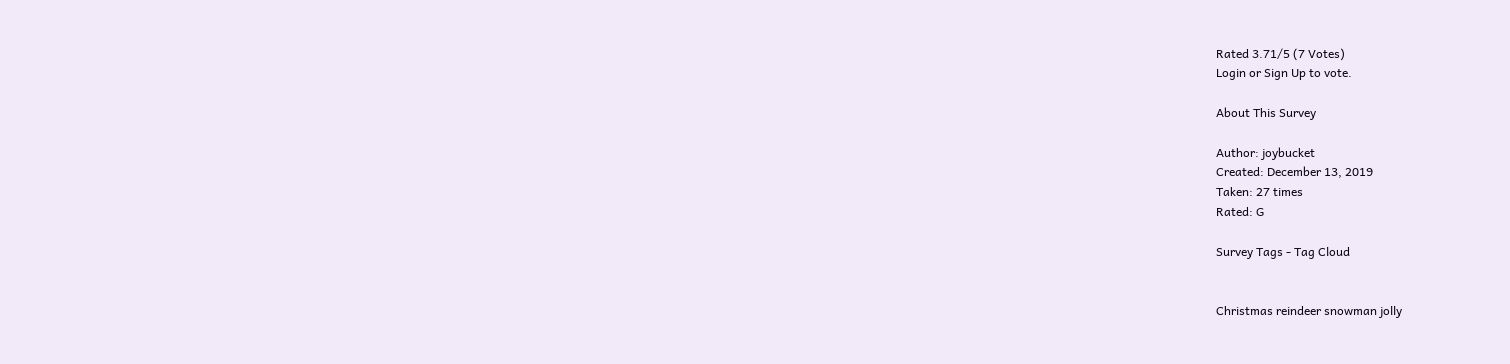Rated 3.71/5 (7 Votes)
Login or Sign Up to vote.

About This Survey

Author: joybucket
Created: December 13, 2019
Taken: 27 times
Rated: G

Survey Tags - Tag Cloud


Christmas reindeer snowman jolly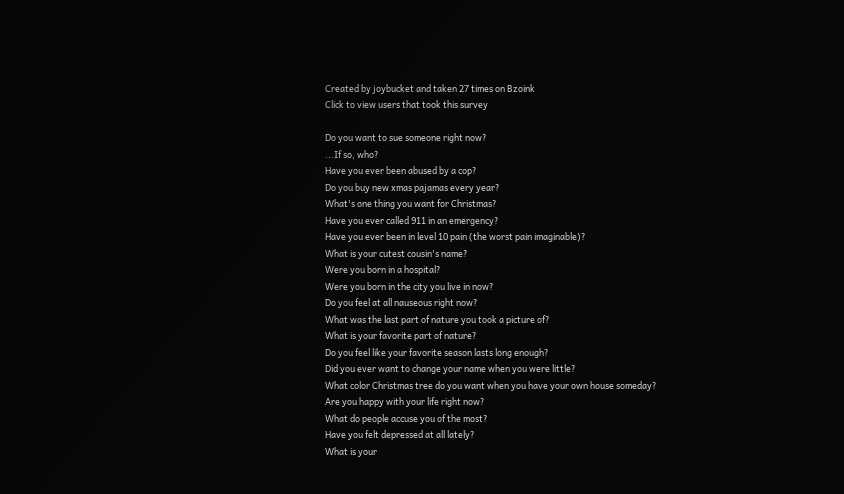Created by joybucket and taken 27 times on Bzoink
Click to view users that took this survey

Do you want to sue someone right now?
...If so, who?
Have you ever been abused by a cop?
Do you buy new xmas pajamas every year?
What's one thing you want for Christmas?
Have you ever called 911 in an emergency?
Have you ever been in level 10 pain (the worst pain imaginable)?
What is your cutest cousin's name?
Were you born in a hospital?
Were you born in the city you live in now?
Do you feel at all nauseous right now?
What was the last part of nature you took a picture of?
What is your favorite part of nature?
Do you feel like your favorite season lasts long enough?
Did you ever want to change your name when you were little?
What color Christmas tree do you want when you have your own house someday?
Are you happy with your life right now?
What do people accuse you of the most?
Have you felt depressed at all lately?
What is your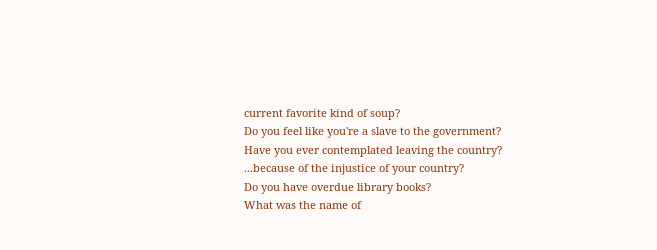current favorite kind of soup?
Do you feel like you're a slave to the government?
Have you ever contemplated leaving the country?
...because of the injustice of your country?
Do you have overdue library books?
What was the name of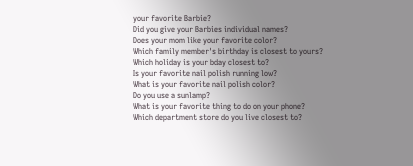your favorite Barbie?
Did you give your Barbies individual names?
Does your mom like your favorite color?
Which family member's birthday is closest to yours?
Which holiday is your bday closest to?
Is your favorite nail polish running low?
What is your favorite nail polish color?
Do you use a sunlamp?
What is your favorite thing to do on your phone?
Which department store do you live closest to?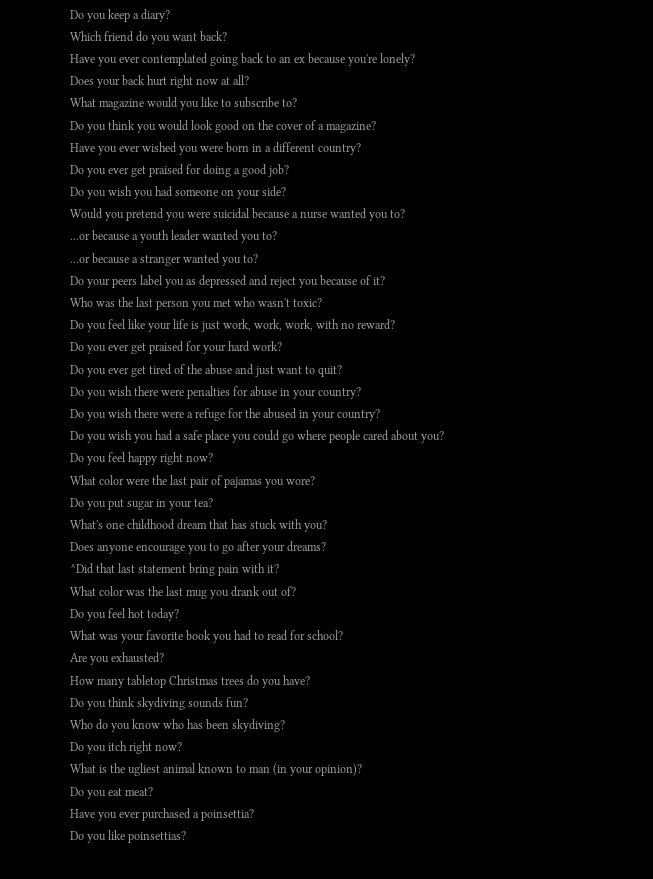Do you keep a diary?
Which friend do you want back?
Have you ever contemplated going back to an ex because you're lonely?
Does your back hurt right now at all?
What magazine would you like to subscribe to?
Do you think you would look good on the cover of a magazine?
Have you ever wished you were born in a different country?
Do you ever get praised for doing a good job?
Do you wish you had someone on your side?
Would you pretend you were suicidal because a nurse wanted you to?
...or because a youth leader wanted you to?
...or because a stranger wanted you to?
Do your peers label you as depressed and reject you because of it?
Who was the last person you met who wasn't toxic?
Do you feel like your life is just work, work, work, with no reward?
Do you ever get praised for your hard work?
Do you ever get tired of the abuse and just want to quit?
Do you wish there were penalties for abuse in your country?
Do you wish there were a refuge for the abused in your country?
Do you wish you had a safe place you could go where people cared about you?
Do you feel happy right now?
What color were the last pair of pajamas you wore?
Do you put sugar in your tea?
What's one childhood dream that has stuck with you?
Does anyone encourage you to go after your dreams?
^Did that last statement bring pain with it?
What color was the last mug you drank out of?
Do you feel hot today?
What was your favorite book you had to read for school?
Are you exhausted?
How many tabletop Christmas trees do you have?
Do you think skydiving sounds fun?
Who do you know who has been skydiving?
Do you itch right now?
What is the ugliest animal known to man (in your opinion)?
Do you eat meat?
Have you ever purchased a poinsettia?
Do you like poinsettias?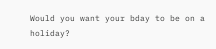Would you want your bday to be on a holiday?